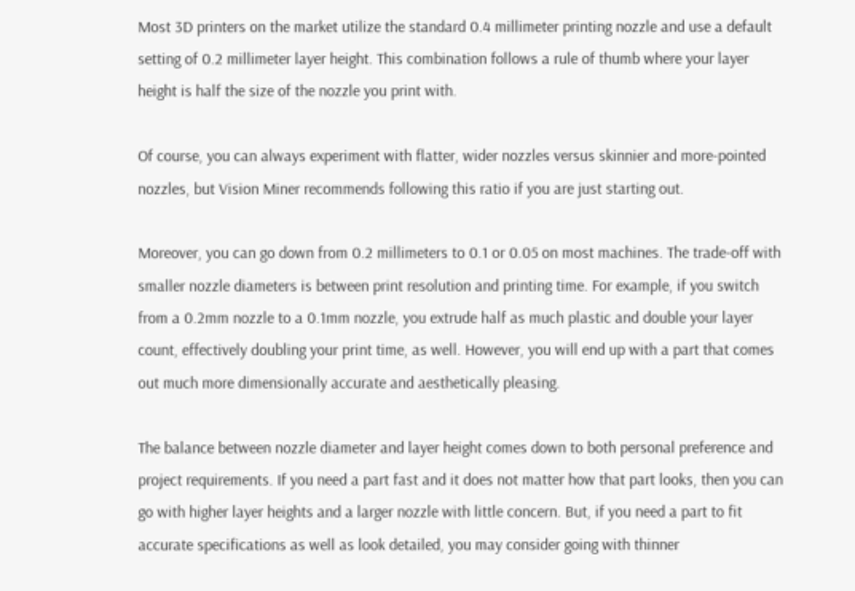Most 3D printers on the market utilize the standard 0.4 millimeter printing nozzle and use a default setting of 0.2 millimeter layer height. This combination follows a rule of thumb where your layer height is half the size of the nozzle you print with.

Of course, you can always experiment with flatter, wider nozzles versus skinnier and more-pointed nozzles, but Vision Miner recommends following this ratio if you are just starting out.

Moreover, you can go down from 0.2 millimeters to 0.1 or 0.05 on most machines. The trade-off with smaller nozzle diameters is between print resolution and printing time. For example, if you switch from a 0.2mm nozzle to a 0.1mm nozzle, you extrude half as much plastic and double your layer count, effectively doubling your print time, as well. However, you will end up with a part that comes out much more dimensionally accurate and aesthetically pleasing.

The balance between nozzle diameter and layer height comes down to both personal preference and project requirements. If you need a part fast and it does not matter how that part looks, then you can go with higher layer heights and a larger nozzle with little concern. But, if you need a part to fit accurate specifications as well as look detailed, you may consider going with thinner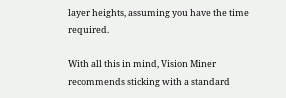layer heights, assuming you have the time required.

With all this in mind, Vision Miner recommends sticking with a standard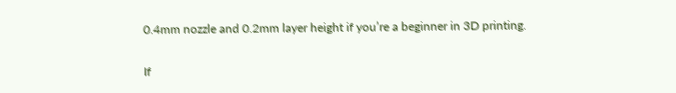0.4mm nozzle and 0.2mm layer height if you’re a beginner in 3D printing.

If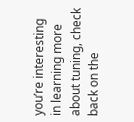you’re interesting in learning more about tuning, check back on the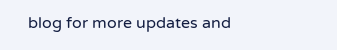blog for more updates and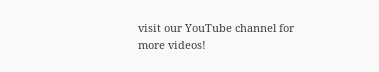visit our YouTube channel for more videos!